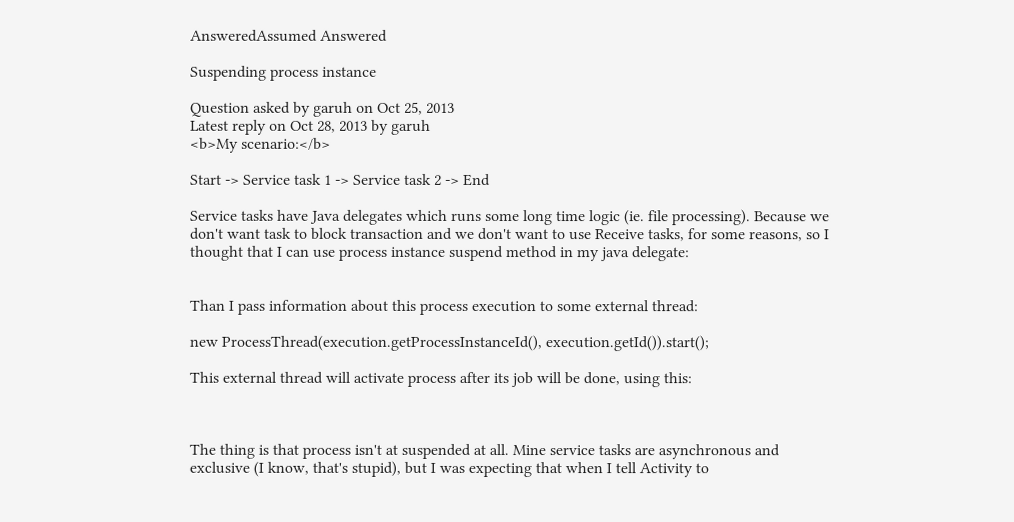AnsweredAssumed Answered

Suspending process instance

Question asked by garuh on Oct 25, 2013
Latest reply on Oct 28, 2013 by garuh
<b>My scenario:</b>

Start -> Service task 1 -> Service task 2 -> End

Service tasks have Java delegates which runs some long time logic (ie. file processing). Because we don't want task to block transaction and we don't want to use Receive tasks, for some reasons, so I thought that I can use process instance suspend method in my java delegate:


Than I pass information about this process execution to some external thread:

new ProcessThread(execution.getProcessInstanceId(), execution.getId()).start();

This external thread will activate process after its job will be done, using this:



The thing is that process isn't at suspended at all. Mine service tasks are asynchronous and exclusive (I know, that's stupid), but I was expecting that when I tell Activity to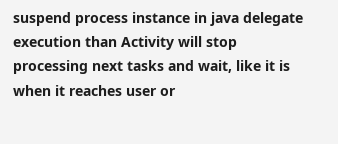suspend process instance in java delegate execution than Activity will stop processing next tasks and wait, like it is when it reaches user or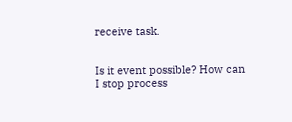receive task.


Is it event possible? How can I stop process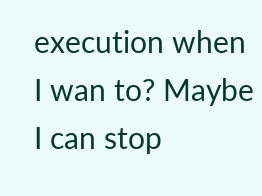execution when I wan to? Maybe I can stop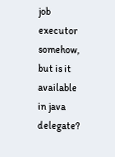job executor somehow, but is it available in java delegate?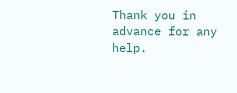Thank you in advance for any help.